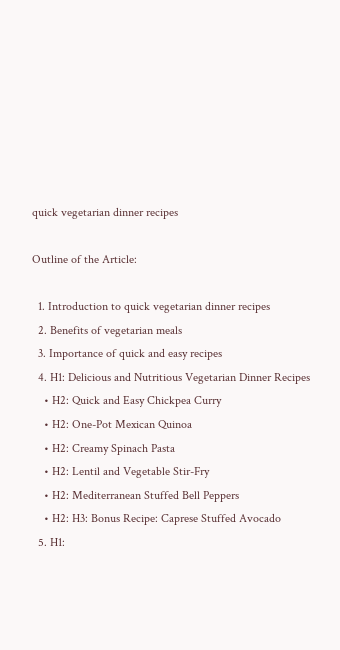quick vegetarian dinner recipes

Outline of the Article:

  1. Introduction to quick vegetarian dinner recipes
  2. Benefits of vegetarian meals
  3. Importance of quick and easy recipes
  4. H1: Delicious and Nutritious Vegetarian Dinner Recipes
    • H2: Quick and Easy Chickpea Curry
    • H2: One-Pot Mexican Quinoa
    • H2: Creamy Spinach Pasta
    • H2: Lentil and Vegetable Stir-Fry
    • H2: Mediterranean Stuffed Bell Peppers
    • H2: H3: Bonus Recipe: Caprese Stuffed Avocado
  5. H1: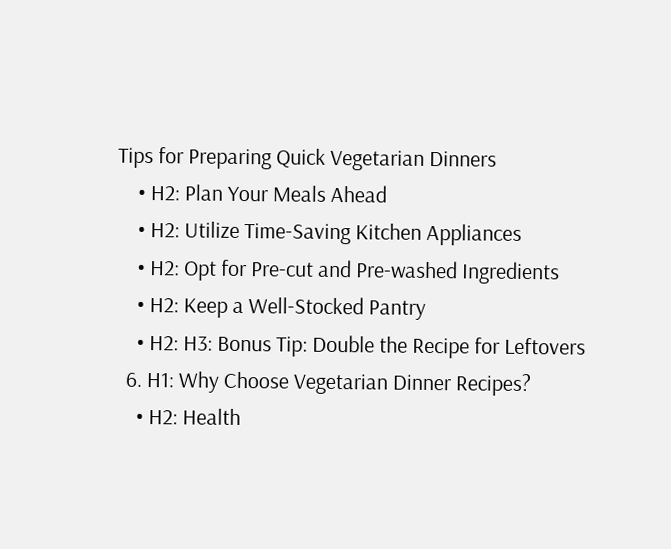Tips for Preparing Quick Vegetarian Dinners
    • H2: Plan Your Meals Ahead
    • H2: Utilize Time-Saving Kitchen Appliances
    • H2: Opt for Pre-cut and Pre-washed Ingredients
    • H2: Keep a Well-Stocked Pantry
    • H2: H3: Bonus Tip: Double the Recipe for Leftovers
  6. H1: Why Choose Vegetarian Dinner Recipes?
    • H2: Health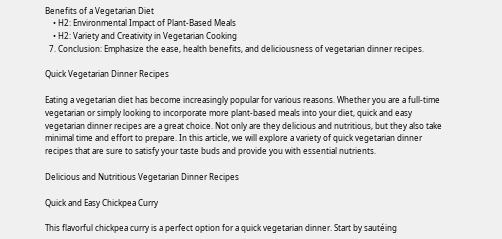Benefits of a Vegetarian Diet
    • H2: Environmental Impact of Plant-Based Meals
    • H2: Variety and Creativity in Vegetarian Cooking
  7. Conclusion: Emphasize the ease, health benefits, and deliciousness of vegetarian dinner recipes.

Quick Vegetarian Dinner Recipes

Eating a vegetarian diet has become increasingly popular for various reasons. Whether you are a full-time vegetarian or simply looking to incorporate more plant-based meals into your diet, quick and easy vegetarian dinner recipes are a great choice. Not only are they delicious and nutritious, but they also take minimal time and effort to prepare. In this article, we will explore a variety of quick vegetarian dinner recipes that are sure to satisfy your taste buds and provide you with essential nutrients.

Delicious and Nutritious Vegetarian Dinner Recipes

Quick and Easy Chickpea Curry

This flavorful chickpea curry is a perfect option for a quick vegetarian dinner. Start by sautéing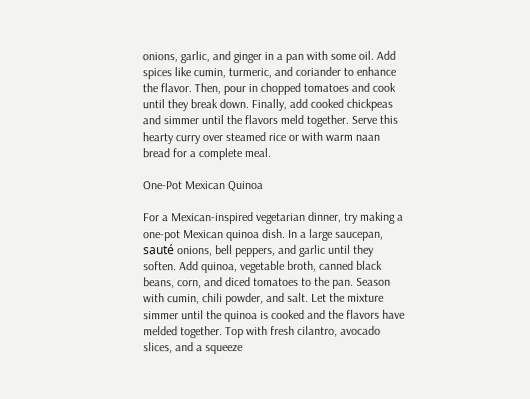onions, garlic, and ginger in a pan with some oil. Add spices like cumin, turmeric, and coriander to enhance the flavor. Then, pour in chopped tomatoes and cook until they break down. Finally, add cooked chickpeas and simmer until the flavors meld together. Serve this hearty curry over steamed rice or with warm naan bread for a complete meal.

One-Pot Mexican Quinoa

For a Mexican-inspired vegetarian dinner, try making a one-pot Mexican quinoa dish. In a large saucepan, sauté onions, bell peppers, and garlic until they soften. Add quinoa, vegetable broth, canned black beans, corn, and diced tomatoes to the pan. Season with cumin, chili powder, and salt. Let the mixture simmer until the quinoa is cooked and the flavors have melded together. Top with fresh cilantro, avocado slices, and a squeeze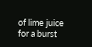of lime juice for a burst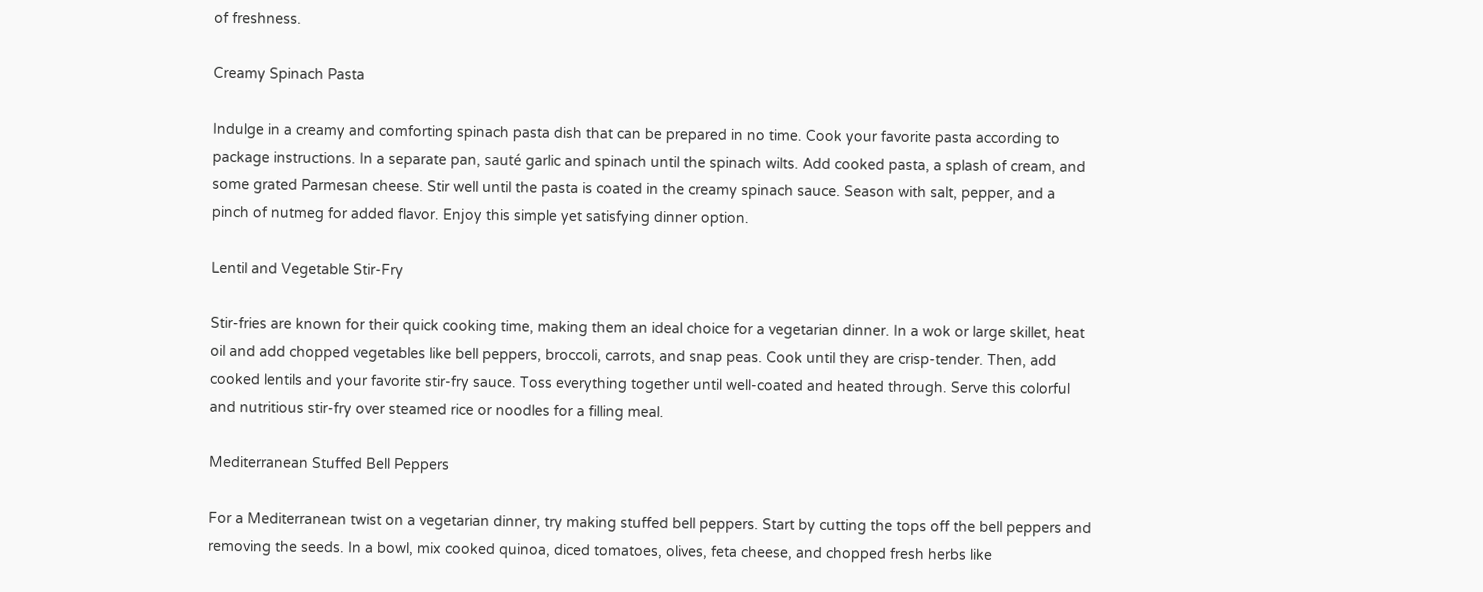of freshness.

Creamy Spinach Pasta

Indulge in a creamy and comforting spinach pasta dish that can be prepared in no time. Cook your favorite pasta according to package instructions. In a separate pan, sauté garlic and spinach until the spinach wilts. Add cooked pasta, a splash of cream, and some grated Parmesan cheese. Stir well until the pasta is coated in the creamy spinach sauce. Season with salt, pepper, and a pinch of nutmeg for added flavor. Enjoy this simple yet satisfying dinner option.

Lentil and Vegetable Stir-Fry

Stir-fries are known for their quick cooking time, making them an ideal choice for a vegetarian dinner. In a wok or large skillet, heat oil and add chopped vegetables like bell peppers, broccoli, carrots, and snap peas. Cook until they are crisp-tender. Then, add cooked lentils and your favorite stir-fry sauce. Toss everything together until well-coated and heated through. Serve this colorful and nutritious stir-fry over steamed rice or noodles for a filling meal.

Mediterranean Stuffed Bell Peppers

For a Mediterranean twist on a vegetarian dinner, try making stuffed bell peppers. Start by cutting the tops off the bell peppers and removing the seeds. In a bowl, mix cooked quinoa, diced tomatoes, olives, feta cheese, and chopped fresh herbs like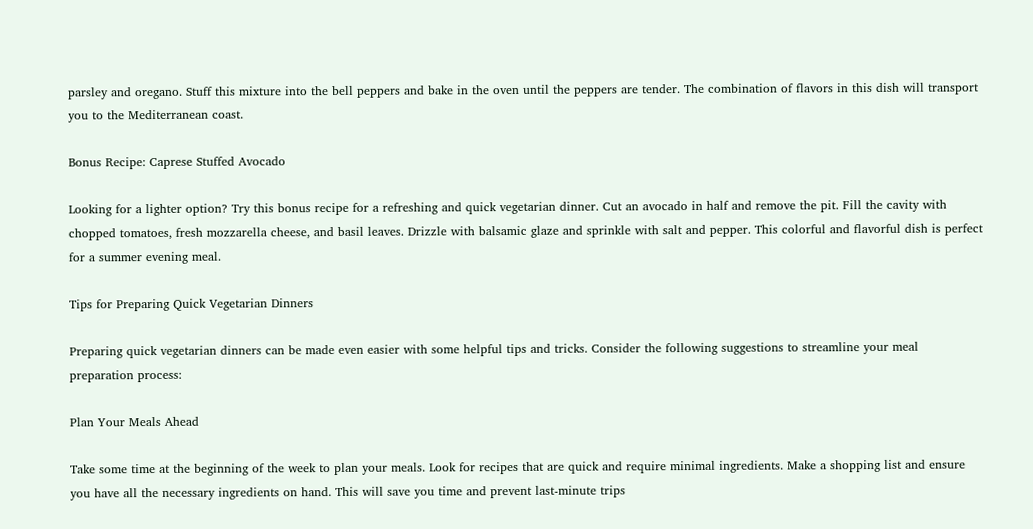parsley and oregano. Stuff this mixture into the bell peppers and bake in the oven until the peppers are tender. The combination of flavors in this dish will transport you to the Mediterranean coast.

Bonus Recipe: Caprese Stuffed Avocado

Looking for a lighter option? Try this bonus recipe for a refreshing and quick vegetarian dinner. Cut an avocado in half and remove the pit. Fill the cavity with chopped tomatoes, fresh mozzarella cheese, and basil leaves. Drizzle with balsamic glaze and sprinkle with salt and pepper. This colorful and flavorful dish is perfect for a summer evening meal.

Tips for Preparing Quick Vegetarian Dinners

Preparing quick vegetarian dinners can be made even easier with some helpful tips and tricks. Consider the following suggestions to streamline your meal preparation process:

Plan Your Meals Ahead

Take some time at the beginning of the week to plan your meals. Look for recipes that are quick and require minimal ingredients. Make a shopping list and ensure you have all the necessary ingredients on hand. This will save you time and prevent last-minute trips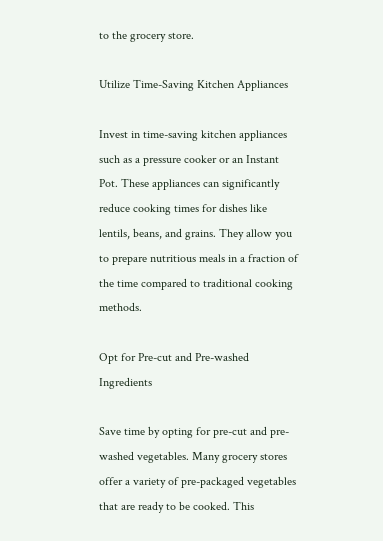to the grocery store.

Utilize Time-Saving Kitchen Appliances

Invest in time-saving kitchen appliances such as a pressure cooker or an Instant Pot. These appliances can significantly reduce cooking times for dishes like lentils, beans, and grains. They allow you to prepare nutritious meals in a fraction of the time compared to traditional cooking methods.

Opt for Pre-cut and Pre-washed Ingredients

Save time by opting for pre-cut and pre-washed vegetables. Many grocery stores offer a variety of pre-packaged vegetables that are ready to be cooked. This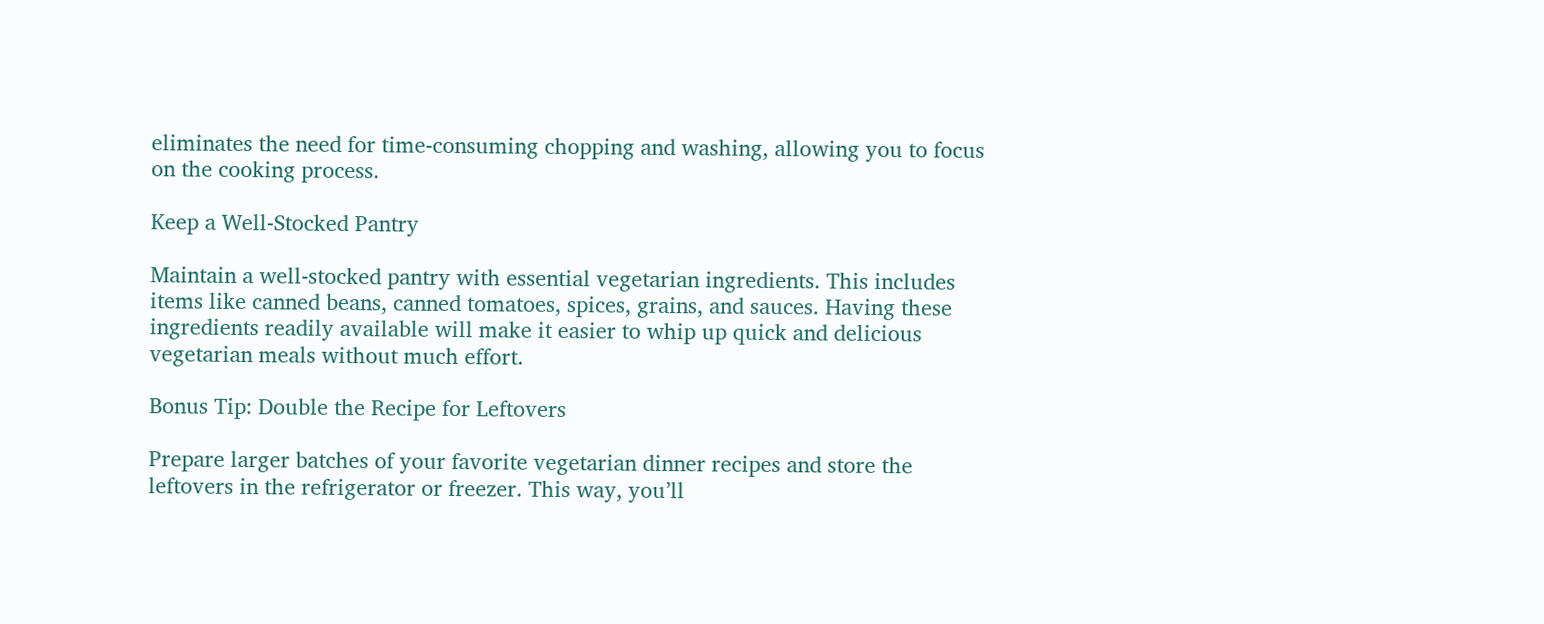eliminates the need for time-consuming chopping and washing, allowing you to focus on the cooking process.

Keep a Well-Stocked Pantry

Maintain a well-stocked pantry with essential vegetarian ingredients. This includes items like canned beans, canned tomatoes, spices, grains, and sauces. Having these ingredients readily available will make it easier to whip up quick and delicious vegetarian meals without much effort.

Bonus Tip: Double the Recipe for Leftovers

Prepare larger batches of your favorite vegetarian dinner recipes and store the leftovers in the refrigerator or freezer. This way, you’ll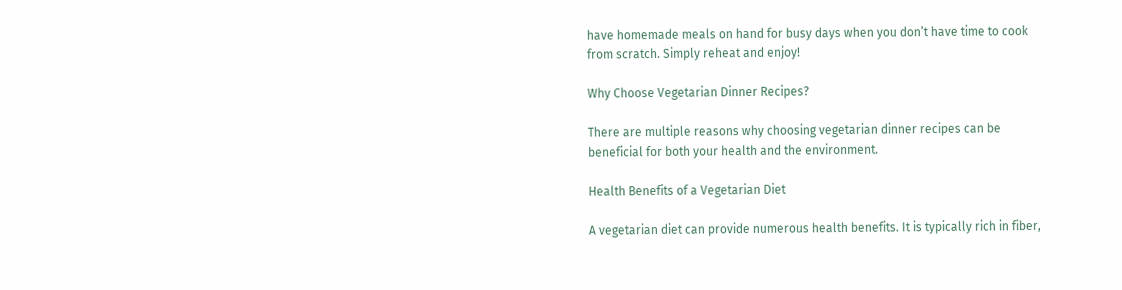have homemade meals on hand for busy days when you don’t have time to cook from scratch. Simply reheat and enjoy!

Why Choose Vegetarian Dinner Recipes?

There are multiple reasons why choosing vegetarian dinner recipes can be beneficial for both your health and the environment.

Health Benefits of a Vegetarian Diet

A vegetarian diet can provide numerous health benefits. It is typically rich in fiber,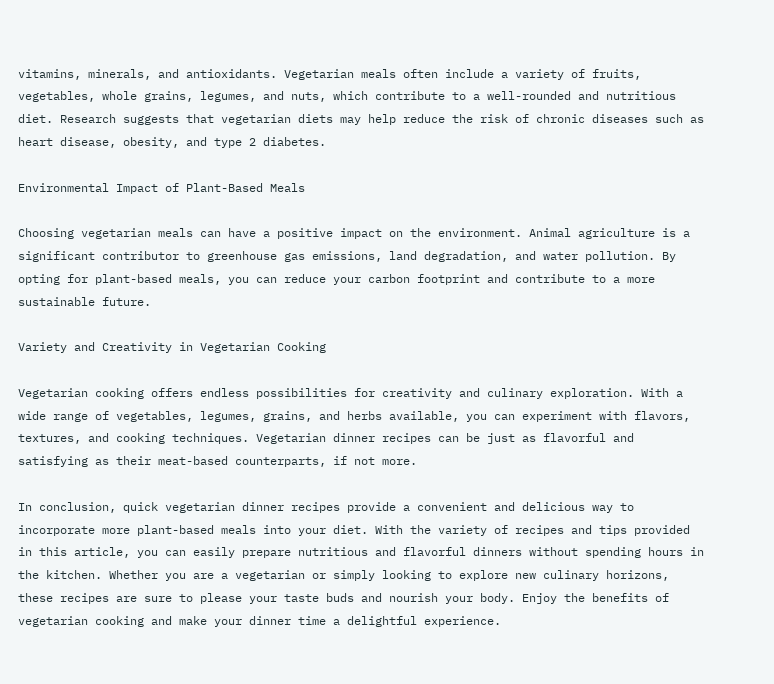vitamins, minerals, and antioxidants. Vegetarian meals often include a variety of fruits, vegetables, whole grains, legumes, and nuts, which contribute to a well-rounded and nutritious diet. Research suggests that vegetarian diets may help reduce the risk of chronic diseases such as heart disease, obesity, and type 2 diabetes.

Environmental Impact of Plant-Based Meals

Choosing vegetarian meals can have a positive impact on the environment. Animal agriculture is a significant contributor to greenhouse gas emissions, land degradation, and water pollution. By opting for plant-based meals, you can reduce your carbon footprint and contribute to a more sustainable future.

Variety and Creativity in Vegetarian Cooking

Vegetarian cooking offers endless possibilities for creativity and culinary exploration. With a wide range of vegetables, legumes, grains, and herbs available, you can experiment with flavors, textures, and cooking techniques. Vegetarian dinner recipes can be just as flavorful and satisfying as their meat-based counterparts, if not more.

In conclusion, quick vegetarian dinner recipes provide a convenient and delicious way to incorporate more plant-based meals into your diet. With the variety of recipes and tips provided in this article, you can easily prepare nutritious and flavorful dinners without spending hours in the kitchen. Whether you are a vegetarian or simply looking to explore new culinary horizons, these recipes are sure to please your taste buds and nourish your body. Enjoy the benefits of vegetarian cooking and make your dinner time a delightful experience.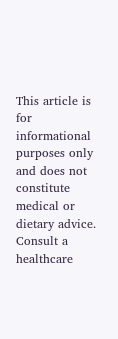This article is for informational purposes only and does not constitute medical or dietary advice. Consult a healthcare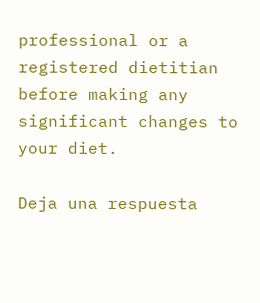professional or a registered dietitian before making any significant changes to your diet.

Deja una respuesta